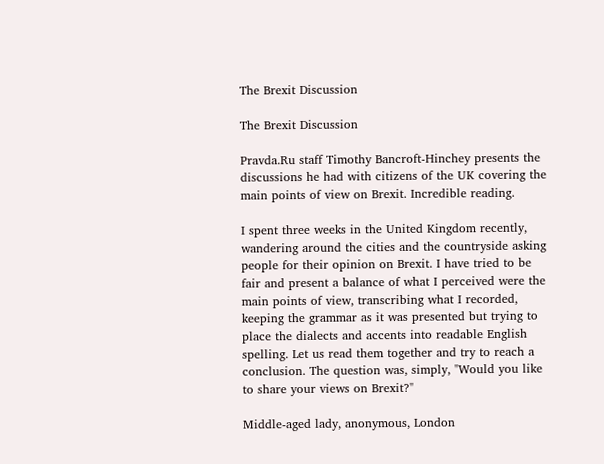The Brexit Discussion

The Brexit Discussion

Pravda.Ru staff Timothy Bancroft-Hinchey presents the discussions he had with citizens of the UK covering the main points of view on Brexit. Incredible reading.

I spent three weeks in the United Kingdom recently, wandering around the cities and the countryside asking people for their opinion on Brexit. I have tried to be fair and present a balance of what I perceived were the main points of view, transcribing what I recorded, keeping the grammar as it was presented but trying to place the dialects and accents into readable English spelling. Let us read them together and try to reach a conclusion. The question was, simply, "Would you like to share your views on Brexit?"

Middle-aged lady, anonymous, London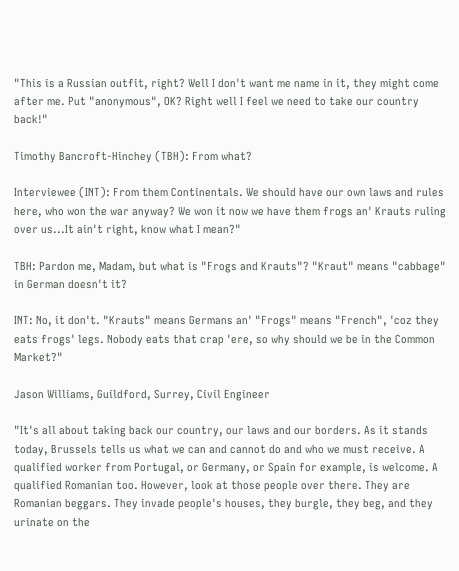"This is a Russian outfit, right? Well I don't want me name in it, they might come after me. Put "anonymous", OK? Right well I feel we need to take our country back!"

Timothy Bancroft-Hinchey (TBH): From what?

Interviewee (INT): From them Continentals. We should have our own laws and rules here, who won the war anyway? We won it now we have them frogs an' Krauts ruling over us...It ain't right, know what I mean?"

TBH: Pardon me, Madam, but what is "Frogs and Krauts"? "Kraut" means "cabbage" in German doesn't it?

INT: No, it don't. "Krauts" means Germans an' "Frogs" means "French", 'coz they eats frogs' legs. Nobody eats that crap 'ere, so why should we be in the Common Market?"

Jason Williams, Guildford, Surrey, Civil Engineer

"It's all about taking back our country, our laws and our borders. As it stands today, Brussels tells us what we can and cannot do and who we must receive. A qualified worker from Portugal, or Germany, or Spain for example, is welcome. A qualified Romanian too. However, look at those people over there. They are Romanian beggars. They invade people's houses, they burgle, they beg, and they urinate on the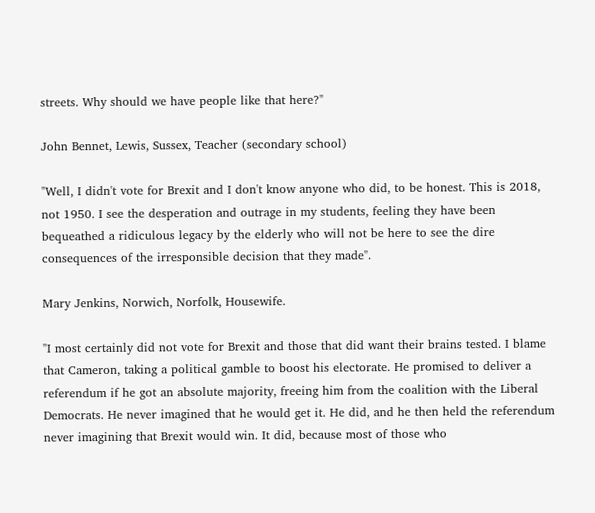streets. Why should we have people like that here?"

John Bennet, Lewis, Sussex, Teacher (secondary school)

"Well, I didn't vote for Brexit and I don't know anyone who did, to be honest. This is 2018, not 1950. I see the desperation and outrage in my students, feeling they have been bequeathed a ridiculous legacy by the elderly who will not be here to see the dire consequences of the irresponsible decision that they made".

Mary Jenkins, Norwich, Norfolk, Housewife.

"I most certainly did not vote for Brexit and those that did want their brains tested. I blame that Cameron, taking a political gamble to boost his electorate. He promised to deliver a referendum if he got an absolute majority, freeing him from the coalition with the Liberal Democrats. He never imagined that he would get it. He did, and he then held the referendum never imagining that Brexit would win. It did, because most of those who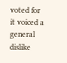voted for it voiced a general dislike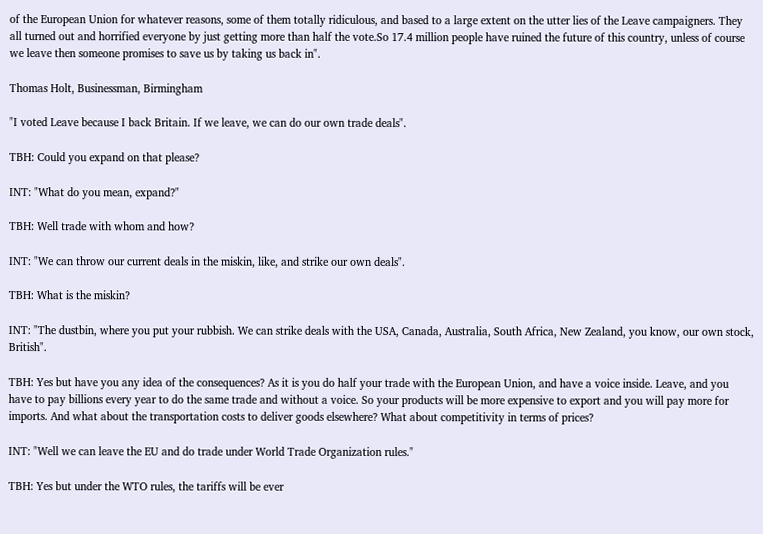of the European Union for whatever reasons, some of them totally ridiculous, and based to a large extent on the utter lies of the Leave campaigners. They all turned out and horrified everyone by just getting more than half the vote.So 17.4 million people have ruined the future of this country, unless of course we leave then someone promises to save us by taking us back in".

Thomas Holt, Businessman, Birmingham

"I voted Leave because I back Britain. If we leave, we can do our own trade deals".

TBH: Could you expand on that please?

INT: "What do you mean, expand?"

TBH: Well trade with whom and how?

INT: "We can throw our current deals in the miskin, like, and strike our own deals".

TBH: What is the miskin?

INT: "The dustbin, where you put your rubbish. We can strike deals with the USA, Canada, Australia, South Africa, New Zealand, you know, our own stock, British".

TBH: Yes but have you any idea of the consequences? As it is you do half your trade with the European Union, and have a voice inside. Leave, and you have to pay billions every year to do the same trade and without a voice. So your products will be more expensive to export and you will pay more for imports. And what about the transportation costs to deliver goods elsewhere? What about competitivity in terms of prices?

INT: "Well we can leave the EU and do trade under World Trade Organization rules."

TBH: Yes but under the WTO rules, the tariffs will be ever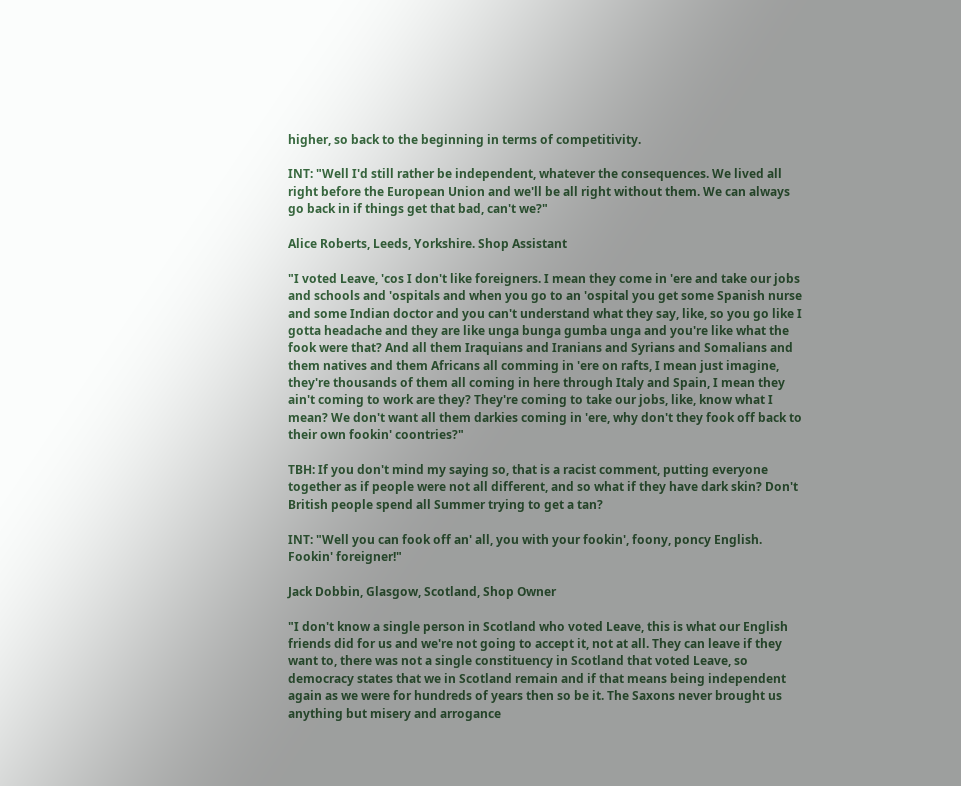higher, so back to the beginning in terms of competitivity.

INT: "Well I'd still rather be independent, whatever the consequences. We lived all right before the European Union and we'll be all right without them. We can always go back in if things get that bad, can't we?"

Alice Roberts, Leeds, Yorkshire. Shop Assistant

"I voted Leave, 'cos I don't like foreigners. I mean they come in 'ere and take our jobs and schools and 'ospitals and when you go to an 'ospital you get some Spanish nurse and some Indian doctor and you can't understand what they say, like, so you go like I gotta headache and they are like unga bunga gumba unga and you're like what the fook were that? And all them Iraquians and Iranians and Syrians and Somalians and them natives and them Africans all comming in 'ere on rafts, I mean just imagine, they're thousands of them all coming in here through Italy and Spain, I mean they ain't coming to work are they? They're coming to take our jobs, like, know what I mean? We don't want all them darkies coming in 'ere, why don't they fook off back to their own fookin' coontries?"

TBH: If you don't mind my saying so, that is a racist comment, putting everyone together as if people were not all different, and so what if they have dark skin? Don't British people spend all Summer trying to get a tan?

INT: "Well you can fook off an' all, you with your fookin', foony, poncy English. Fookin' foreigner!"

Jack Dobbin, Glasgow, Scotland, Shop Owner

"I don't know a single person in Scotland who voted Leave, this is what our English friends did for us and we're not going to accept it, not at all. They can leave if they want to, there was not a single constituency in Scotland that voted Leave, so democracy states that we in Scotland remain and if that means being independent again as we were for hundreds of years then so be it. The Saxons never brought us anything but misery and arrogance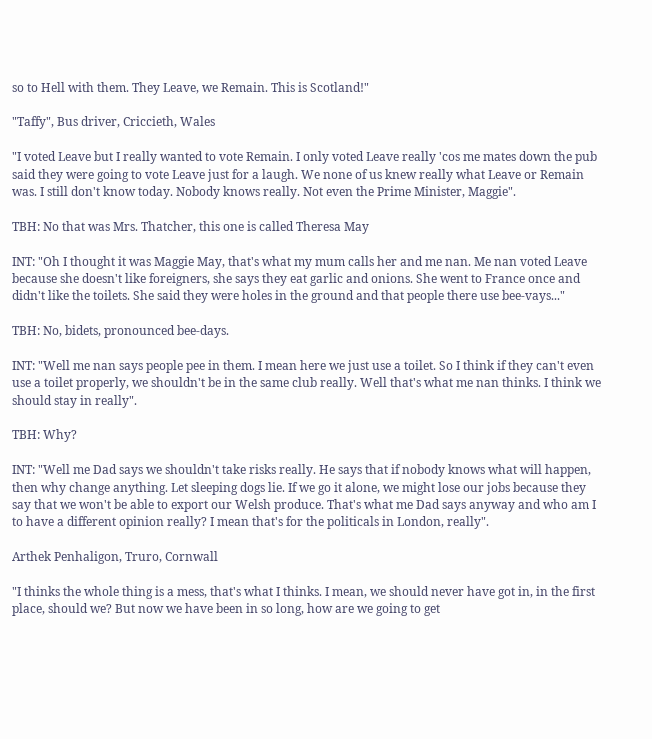so to Hell with them. They Leave, we Remain. This is Scotland!"

"Taffy", Bus driver, Criccieth, Wales

"I voted Leave but I really wanted to vote Remain. I only voted Leave really 'cos me mates down the pub said they were going to vote Leave just for a laugh. We none of us knew really what Leave or Remain was. I still don't know today. Nobody knows really. Not even the Prime Minister, Maggie".

TBH: No that was Mrs. Thatcher, this one is called Theresa May

INT: "Oh I thought it was Maggie May, that's what my mum calls her and me nan. Me nan voted Leave because she doesn't like foreigners, she says they eat garlic and onions. She went to France once and didn't like the toilets. She said they were holes in the ground and that people there use bee-vays..."

TBH: No, bidets, pronounced bee-days.

INT: "Well me nan says people pee in them. I mean here we just use a toilet. So I think if they can't even use a toilet properly, we shouldn't be in the same club really. Well that's what me nan thinks. I think we should stay in really".

TBH: Why?

INT: "Well me Dad says we shouldn't take risks really. He says that if nobody knows what will happen, then why change anything. Let sleeping dogs lie. If we go it alone, we might lose our jobs because they say that we won't be able to export our Welsh produce. That's what me Dad says anyway and who am I to have a different opinion really? I mean that's for the politicals in London, really".

Arthek Penhaligon, Truro, Cornwall

"I thinks the whole thing is a mess, that's what I thinks. I mean, we should never have got in, in the first place, should we? But now we have been in so long, how are we going to get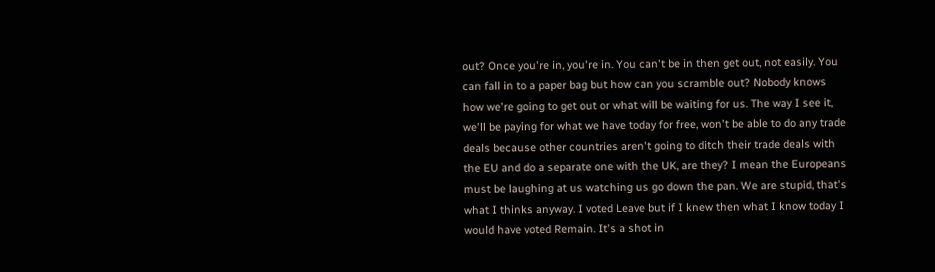out? Once you're in, you're in. You can't be in then get out, not easily. You can fall in to a paper bag but how can you scramble out? Nobody knows how we're going to get out or what will be waiting for us. The way I see it, we'll be paying for what we have today for free, won't be able to do any trade deals because other countries aren't going to ditch their trade deals with the EU and do a separate one with the UK, are they? I mean the Europeans must be laughing at us watching us go down the pan. We are stupid, that's what I thinks anyway. I voted Leave but if I knew then what I know today I would have voted Remain. It's a shot in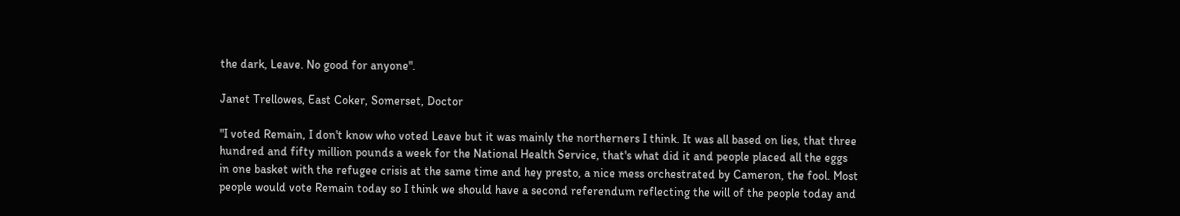the dark, Leave. No good for anyone".

Janet Trellowes, East Coker, Somerset, Doctor

"I voted Remain, I don't know who voted Leave but it was mainly the northerners I think. It was all based on lies, that three hundred and fifty million pounds a week for the National Health Service, that's what did it and people placed all the eggs in one basket with the refugee crisis at the same time and hey presto, a nice mess orchestrated by Cameron, the fool. Most people would vote Remain today so I think we should have a second referendum reflecting the will of the people today and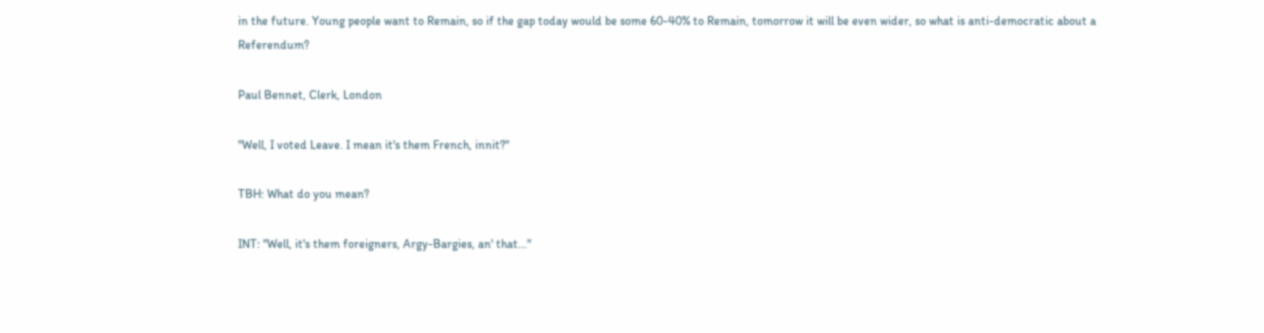in the future. Young people want to Remain, so if the gap today would be some 60-40% to Remain, tomorrow it will be even wider, so what is anti-democratic about a Referendum?

Paul Bennet, Clerk, London

"Well, I voted Leave. I mean it's them French, innit?"

TBH: What do you mean?

INT: "Well, it's them foreigners, Argy-Bargies, an' that..."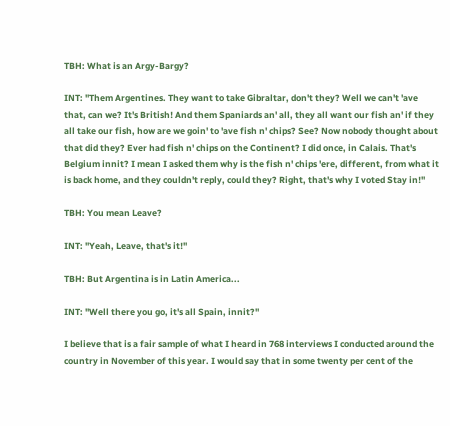TBH: What is an Argy-Bargy?

INT: "Them Argentines. They want to take Gibraltar, don't they? Well we can't 'ave that, can we? It's British! And them Spaniards an' all, they all want our fish an' if they all take our fish, how are we goin' to 'ave fish n' chips? See? Now nobody thought about that did they? Ever had fish n' chips on the Continent? I did once, in Calais. That's Belgium innit? I mean I asked them why is the fish n' chips 'ere, different, from what it is back home, and they couldn't reply, could they? Right, that's why I voted Stay in!"

TBH: You mean Leave?

INT: "Yeah, Leave, that's it!"

TBH: But Argentina is in Latin America...

INT: "Well there you go, it's all Spain, innit?"

I believe that is a fair sample of what I heard in 768 interviews I conducted around the country in November of this year. I would say that in some twenty per cent of the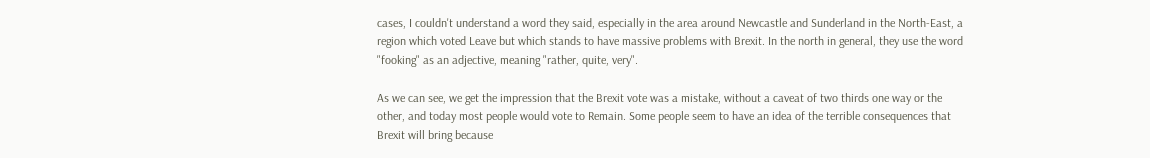cases, I couldn't understand a word they said, especially in the area around Newcastle and Sunderland in the North-East, a region which voted Leave but which stands to have massive problems with Brexit. In the north in general, they use the word "fooking" as an adjective, meaning "rather, quite, very".

As we can see, we get the impression that the Brexit vote was a mistake, without a caveat of two thirds one way or the other, and today most people would vote to Remain. Some people seem to have an idea of the terrible consequences that Brexit will bring because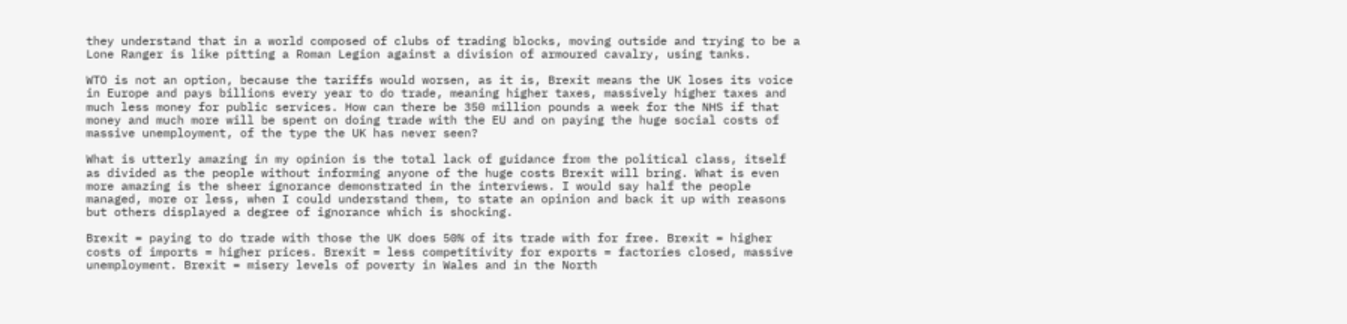they understand that in a world composed of clubs of trading blocks, moving outside and trying to be a Lone Ranger is like pitting a Roman Legion against a division of armoured cavalry, using tanks.

WTO is not an option, because the tariffs would worsen, as it is, Brexit means the UK loses its voice in Europe and pays billions every year to do trade, meaning higher taxes, massively higher taxes and much less money for public services. How can there be 350 million pounds a week for the NHS if that money and much more will be spent on doing trade with the EU and on paying the huge social costs of massive unemployment, of the type the UK has never seen?

What is utterly amazing in my opinion is the total lack of guidance from the political class, itself as divided as the people without informing anyone of the huge costs Brexit will bring. What is even more amazing is the sheer ignorance demonstrated in the interviews. I would say half the people managed, more or less, when I could understand them, to state an opinion and back it up with reasons but others displayed a degree of ignorance which is shocking.

Brexit = paying to do trade with those the UK does 50% of its trade with for free. Brexit = higher costs of imports = higher prices. Brexit = less competitivity for exports = factories closed, massive unemployment. Brexit = misery levels of poverty in Wales and in the North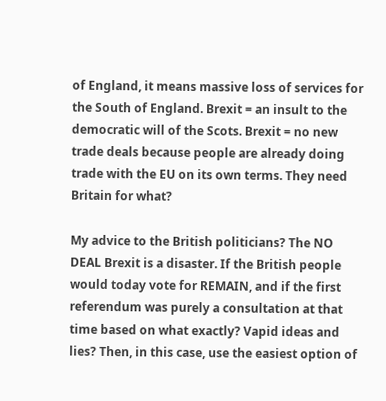of England, it means massive loss of services for the South of England. Brexit = an insult to the democratic will of the Scots. Brexit = no new trade deals because people are already doing trade with the EU on its own terms. They need Britain for what?

My advice to the British politicians? The NO DEAL Brexit is a disaster. If the British people would today vote for REMAIN, and if the first referendum was purely a consultation at that time based on what exactly? Vapid ideas and lies? Then, in this case, use the easiest option of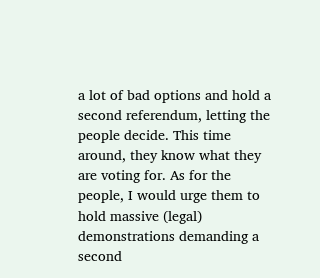a lot of bad options and hold a second referendum, letting the people decide. This time around, they know what they are voting for. As for the people, I would urge them to hold massive (legal) demonstrations demanding a second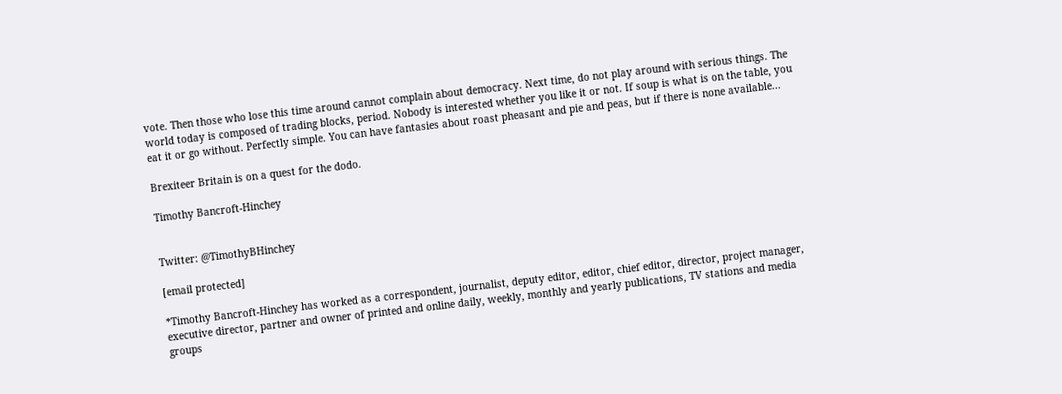vote. Then those who lose this time around cannot complain about democracy. Next time, do not play around with serious things. The world today is composed of trading blocks, period. Nobody is interested whether you like it or not. If soup is what is on the table, you eat it or go without. Perfectly simple. You can have fantasies about roast pheasant and pie and peas, but if there is none available...

Brexiteer Britain is on a quest for the dodo.

Timothy Bancroft-Hinchey


Twitter: @TimothyBHinchey

[email protected]

*Timothy Bancroft-Hinchey has worked as a correspondent, journalist, deputy editor, editor, chief editor, director, project manager, executive director, partner and owner of printed and online daily, weekly, monthly and yearly publications, TV stations and media groups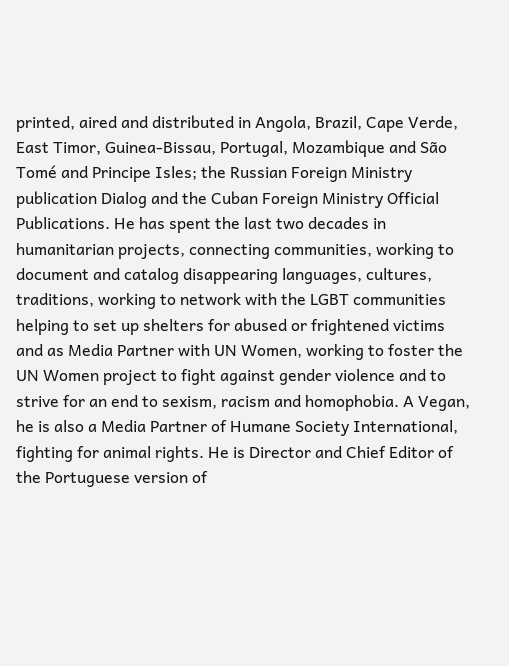printed, aired and distributed in Angola, Brazil, Cape Verde, East Timor, Guinea-Bissau, Portugal, Mozambique and São Tomé and Principe Isles; the Russian Foreign Ministry publication Dialog and the Cuban Foreign Ministry Official Publications. He has spent the last two decades in humanitarian projects, connecting communities, working to document and catalog disappearing languages, cultures, traditions, working to network with the LGBT communities helping to set up shelters for abused or frightened victims and as Media Partner with UN Women, working to foster the UN Women project to fight against gender violence and to strive for an end to sexism, racism and homophobia. A Vegan, he is also a Media Partner of Humane Society International, fighting for animal rights. He is Director and Chief Editor of the Portuguese version of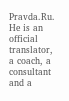Pravda.Ru. He is an official translator, a coach, a consultant and a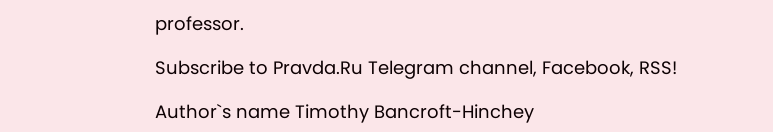professor.

Subscribe to Pravda.Ru Telegram channel, Facebook, RSS!

Author`s name Timothy Bancroft-Hinchey